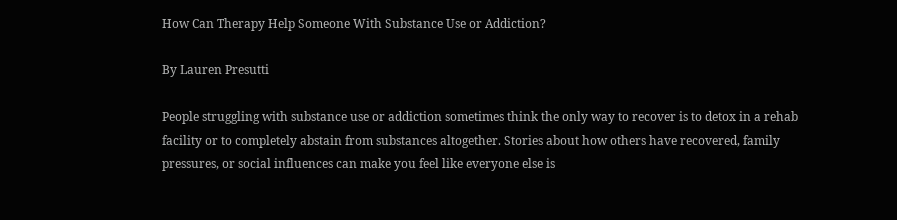How Can Therapy Help Someone With Substance Use or Addiction?

By Lauren Presutti

People struggling with substance use or addiction sometimes think the only way to recover is to detox in a rehab facility or to completely abstain from substances altogether. Stories about how others have recovered, family pressures, or social influences can make you feel like everyone else is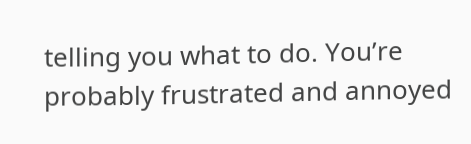telling you what to do. You’re probably frustrated and annoyed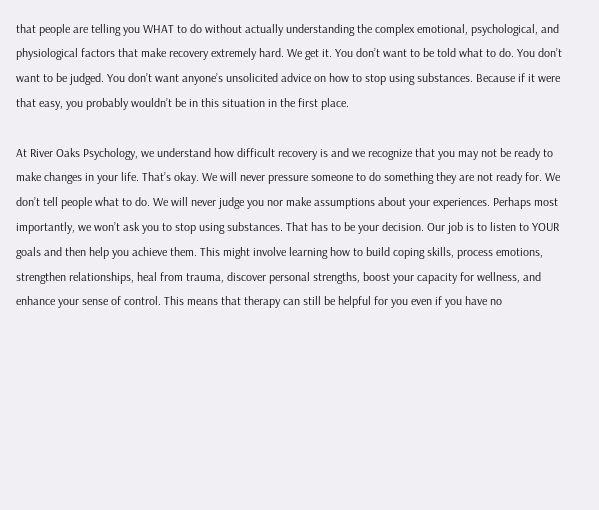that people are telling you WHAT to do without actually understanding the complex emotional, psychological, and physiological factors that make recovery extremely hard. We get it. You don’t want to be told what to do. You don’t want to be judged. You don’t want anyone’s unsolicited advice on how to stop using substances. Because if it were that easy, you probably wouldn’t be in this situation in the first place.

At River Oaks Psychology, we understand how difficult recovery is and we recognize that you may not be ready to make changes in your life. That’s okay. We will never pressure someone to do something they are not ready for. We don’t tell people what to do. We will never judge you nor make assumptions about your experiences. Perhaps most importantly, we won’t ask you to stop using substances. That has to be your decision. Our job is to listen to YOUR goals and then help you achieve them. This might involve learning how to build coping skills, process emotions, strengthen relationships, heal from trauma, discover personal strengths, boost your capacity for wellness, and enhance your sense of control. This means that therapy can still be helpful for you even if you have no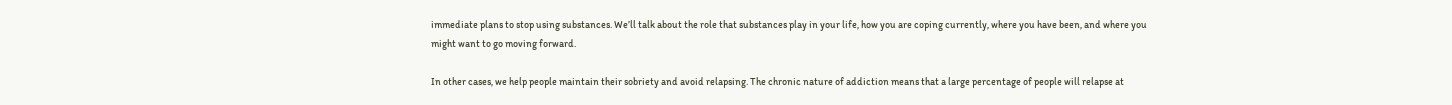immediate plans to stop using substances. We’ll talk about the role that substances play in your life, how you are coping currently, where you have been, and where you might want to go moving forward.

In other cases, we help people maintain their sobriety and avoid relapsing. The chronic nature of addiction means that a large percentage of people will relapse at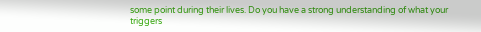some point during their lives. Do you have a strong understanding of what your triggers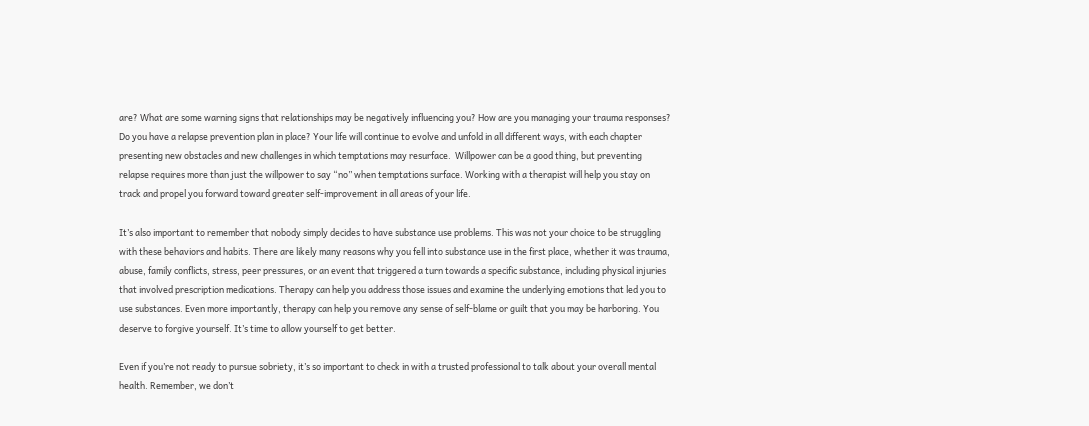are? What are some warning signs that relationships may be negatively influencing you? How are you managing your trauma responses? Do you have a relapse prevention plan in place? Your life will continue to evolve and unfold in all different ways, with each chapter presenting new obstacles and new challenges in which temptations may resurface.  Willpower can be a good thing, but preventing relapse requires more than just the willpower to say “no” when temptations surface. Working with a therapist will help you stay on track and propel you forward toward greater self-improvement in all areas of your life.

It’s also important to remember that nobody simply decides to have substance use problems. This was not your choice to be struggling with these behaviors and habits. There are likely many reasons why you fell into substance use in the first place, whether it was trauma, abuse, family conflicts, stress, peer pressures, or an event that triggered a turn towards a specific substance, including physical injuries that involved prescription medications. Therapy can help you address those issues and examine the underlying emotions that led you to use substances. Even more importantly, therapy can help you remove any sense of self-blame or guilt that you may be harboring. You deserve to forgive yourself. It’s time to allow yourself to get better.

Even if you’re not ready to pursue sobriety, it’s so important to check in with a trusted professional to talk about your overall mental health. Remember, we don’t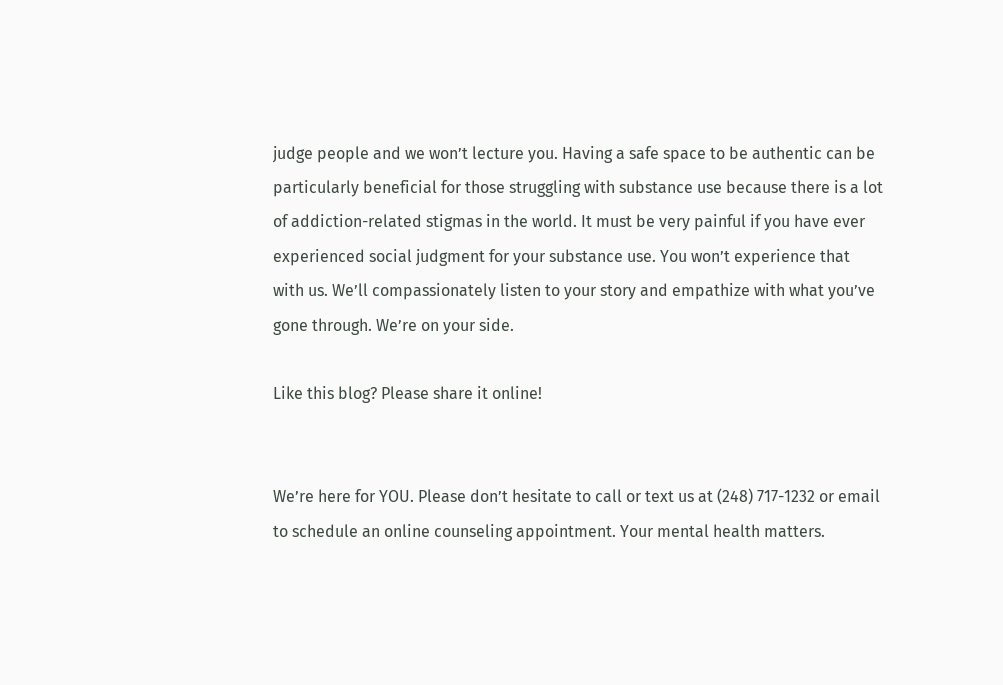judge people and we won’t lecture you. Having a safe space to be authentic can be particularly beneficial for those struggling with substance use because there is a lot of addiction-related stigmas in the world. It must be very painful if you have ever experienced social judgment for your substance use. You won’t experience that with us. We’ll compassionately listen to your story and empathize with what you’ve gone through. We’re on your side.

Like this blog? Please share it online!


We’re here for YOU. Please don’t hesitate to call or text us at (248) 717-1232 or email to schedule an online counseling appointment. Your mental health matters.